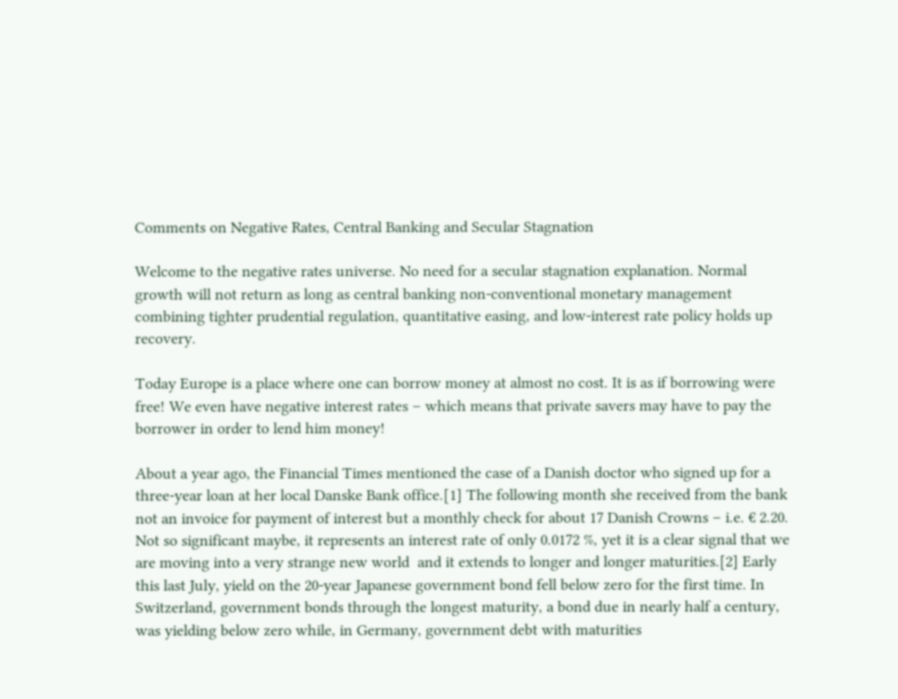Comments on Negative Rates, Central Banking and Secular Stagnation

Welcome to the negative rates universe. No need for a secular stagnation explanation. Normal growth will not return as long as central banking non-conventional monetary management combining tighter prudential regulation, quantitative easing, and low-interest rate policy holds up recovery.

Today Europe is a place where one can borrow money at almost no cost. It is as if borrowing were free! We even have negative interest rates – which means that private savers may have to pay the borrower in order to lend him money!

About a year ago, the Financial Times mentioned the case of a Danish doctor who signed up for a three-year loan at her local Danske Bank office.[1] The following month she received from the bank not an invoice for payment of interest but a monthly check for about 17 Danish Crowns – i.e. € 2.20. Not so significant maybe, it represents an interest rate of only 0.0172 %, yet it is a clear signal that we are moving into a very strange new world  and it extends to longer and longer maturities.[2] Early this last July, yield on the 20-year Japanese government bond fell below zero for the first time. In Switzerland, government bonds through the longest maturity, a bond due in nearly half a century, was yielding below zero while, in Germany, government debt with maturities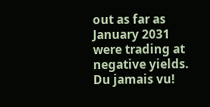out as far as January 2031 were trading at negative yields. Du jamais vu!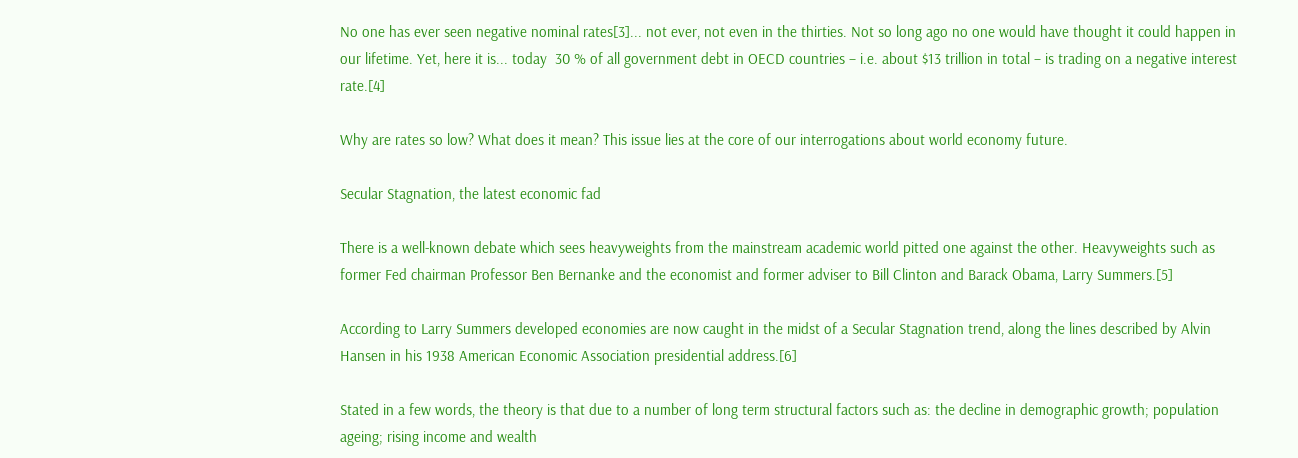No one has ever seen negative nominal rates[3]... not ever, not even in the thirties. Not so long ago no one would have thought it could happen in our lifetime. Yet, here it is... today  30 % of all government debt in OECD countries – i.e. about $13 trillion in total – is trading on a negative interest rate.[4]

Why are rates so low? What does it mean? This issue lies at the core of our interrogations about world economy future.

Secular Stagnation, the latest economic fad

There is a well-known debate which sees heavyweights from the mainstream academic world pitted one against the other. Heavyweights such as former Fed chairman Professor Ben Bernanke and the economist and former adviser to Bill Clinton and Barack Obama, Larry Summers.[5]

According to Larry Summers developed economies are now caught in the midst of a Secular Stagnation trend, along the lines described by Alvin Hansen in his 1938 American Economic Association presidential address.[6]

Stated in a few words, the theory is that due to a number of long term structural factors such as: the decline in demographic growth; population ageing; rising income and wealth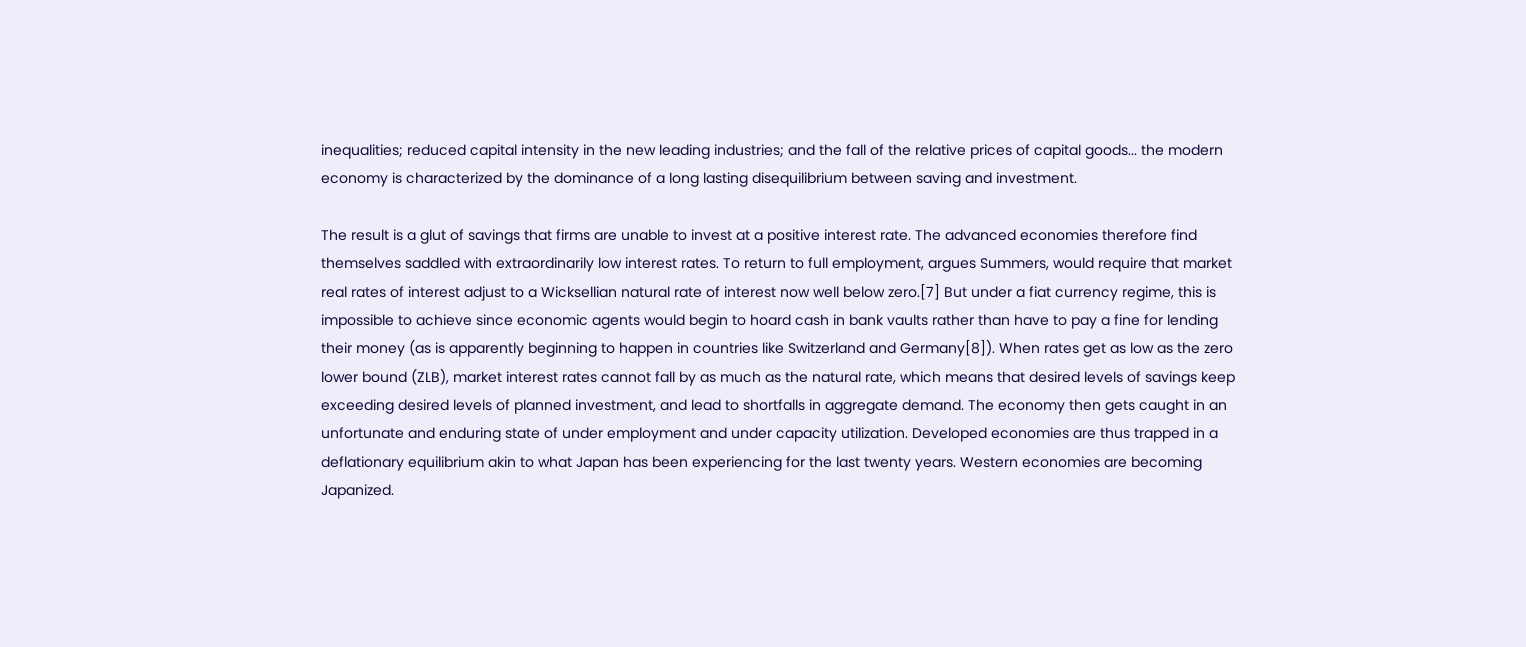inequalities; reduced capital intensity in the new leading industries; and the fall of the relative prices of capital goods... the modern economy is characterized by the dominance of a long lasting disequilibrium between saving and investment.

The result is a glut of savings that firms are unable to invest at a positive interest rate. The advanced economies therefore find themselves saddled with extraordinarily low interest rates. To return to full employment, argues Summers, would require that market real rates of interest adjust to a Wicksellian natural rate of interest now well below zero.[7] But under a fiat currency regime, this is impossible to achieve since economic agents would begin to hoard cash in bank vaults rather than have to pay a fine for lending their money (as is apparently beginning to happen in countries like Switzerland and Germany[8]). When rates get as low as the zero lower bound (ZLB), market interest rates cannot fall by as much as the natural rate, which means that desired levels of savings keep exceeding desired levels of planned investment, and lead to shortfalls in aggregate demand. The economy then gets caught in an unfortunate and enduring state of under employment and under capacity utilization. Developed economies are thus trapped in a deflationary equilibrium akin to what Japan has been experiencing for the last twenty years. Western economies are becoming Japanized.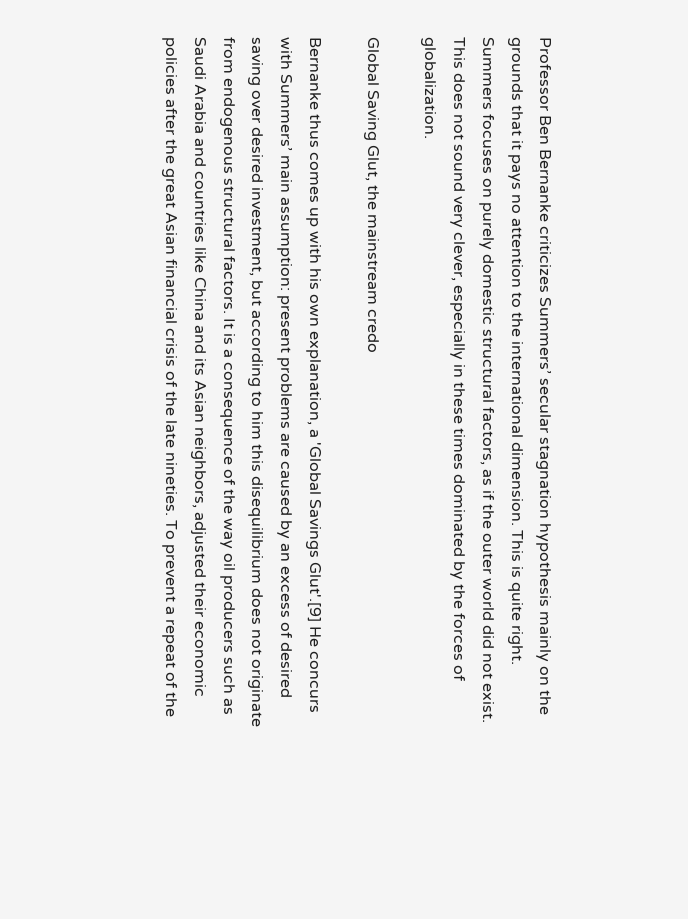Professor Ben Bernanke criticizes Summers’ secular stagnation hypothesis mainly on the grounds that it pays no attention to the international dimension. This is quite right. Summers focuses on purely domestic structural factors, as if the outer world did not exist. This does not sound very clever, especially in these times dominated by the forces of globalization.

Global Saving Glut, the mainstream credo

Bernanke thus comes up with his own explanation, a 'Global Savings Glut'.[9] He concurs with Summers’ main assumption: present problems are caused by an excess of desired saving over desired investment, but according to him this disequilibrium does not originate from endogenous structural factors. It is a consequence of the way oil producers such as Saudi Arabia and countries like China and its Asian neighbors, adjusted their economic policies after the great Asian financial crisis of the late nineties. To prevent a repeat of the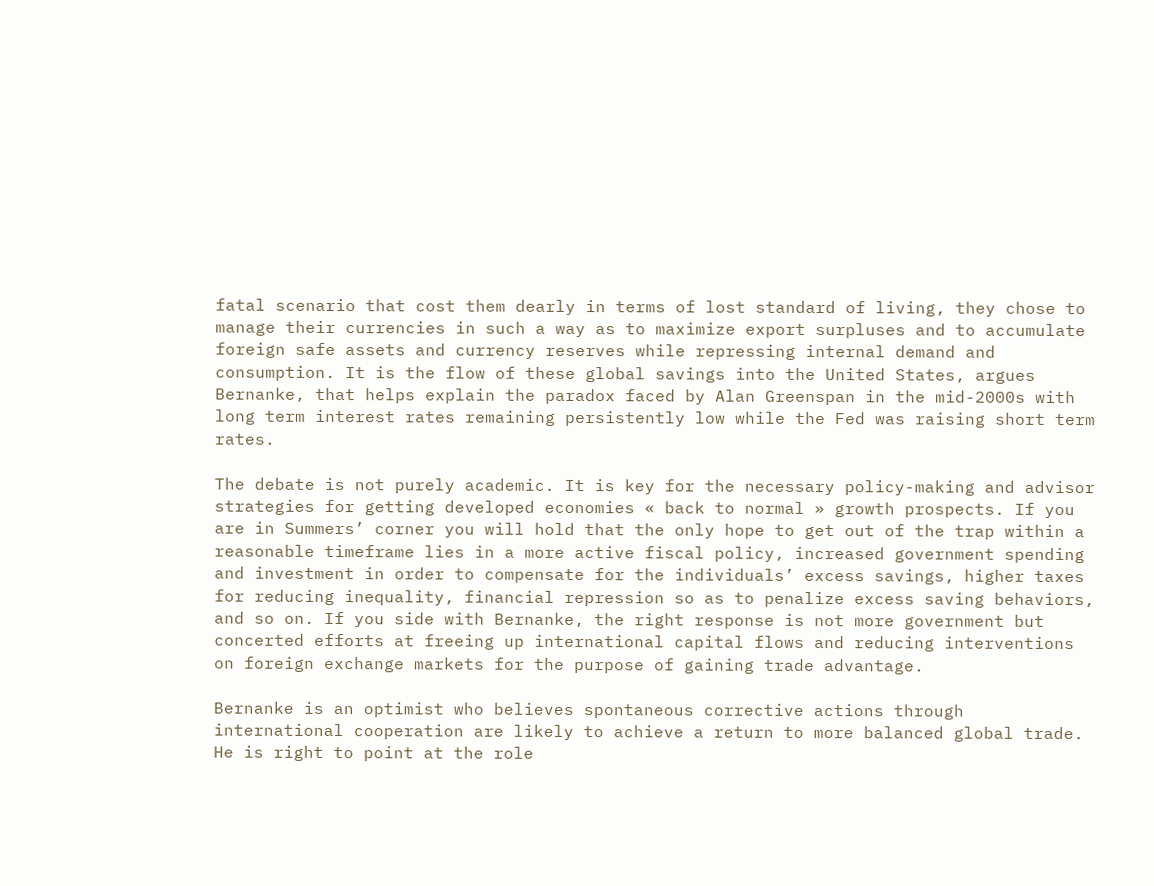fatal scenario that cost them dearly in terms of lost standard of living, they chose to manage their currencies in such a way as to maximize export surpluses and to accumulate foreign safe assets and currency reserves while repressing internal demand and consumption. It is the flow of these global savings into the United States, argues Bernanke, that helps explain the paradox faced by Alan Greenspan in the mid-2000s with long term interest rates remaining persistently low while the Fed was raising short term rates.

The debate is not purely academic. It is key for the necessary policy-making and advisor strategies for getting developed economies « back to normal » growth prospects. If you are in Summers’ corner you will hold that the only hope to get out of the trap within a reasonable timeframe lies in a more active fiscal policy, increased government spending and investment in order to compensate for the individuals’ excess savings, higher taxes for reducing inequality, financial repression so as to penalize excess saving behaviors, and so on. If you side with Bernanke, the right response is not more government but concerted efforts at freeing up international capital flows and reducing interventions on foreign exchange markets for the purpose of gaining trade advantage.

Bernanke is an optimist who believes spontaneous corrective actions through international cooperation are likely to achieve a return to more balanced global trade. He is right to point at the role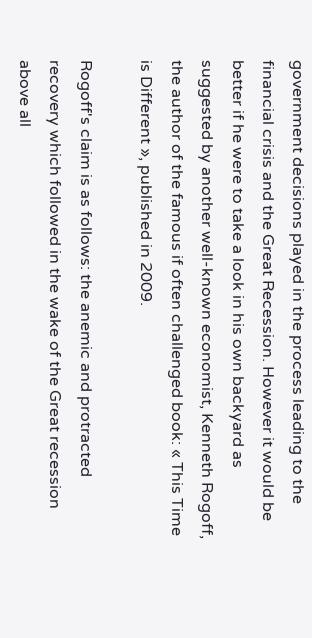government decisions played in the process leading to the financial crisis and the Great Recession. However it would be better if he were to take a look in his own backyard as suggested by another well-known economist, Kenneth Rogoff, the author of the famous if often challenged book: « This Time is Different », published in 2009.

Rogoff's claim is as follows: the anemic and protracted recovery which followed in the wake of the Great recession above all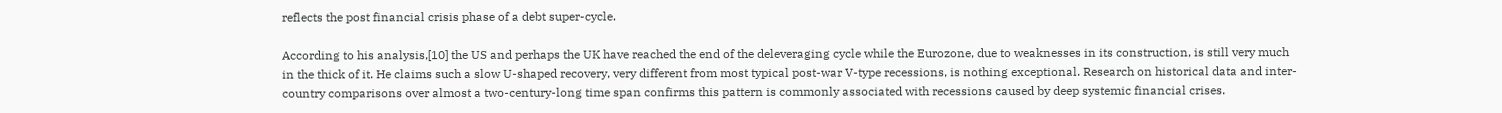reflects the post financial crisis phase of a debt super-cycle.

According to his analysis,[10] the US and perhaps the UK have reached the end of the deleveraging cycle while the Eurozone, due to weaknesses in its construction, is still very much in the thick of it. He claims such a slow U-shaped recovery, very different from most typical post-war V-type recessions, is nothing exceptional. Research on historical data and inter-country comparisons over almost a two-century-long time span confirms this pattern is commonly associated with recessions caused by deep systemic financial crises.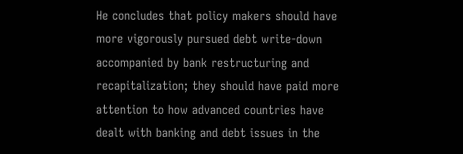He concludes that policy makers should have more vigorously pursued debt write-down accompanied by bank restructuring and recapitalization; they should have paid more attention to how advanced countries have dealt with banking and debt issues in the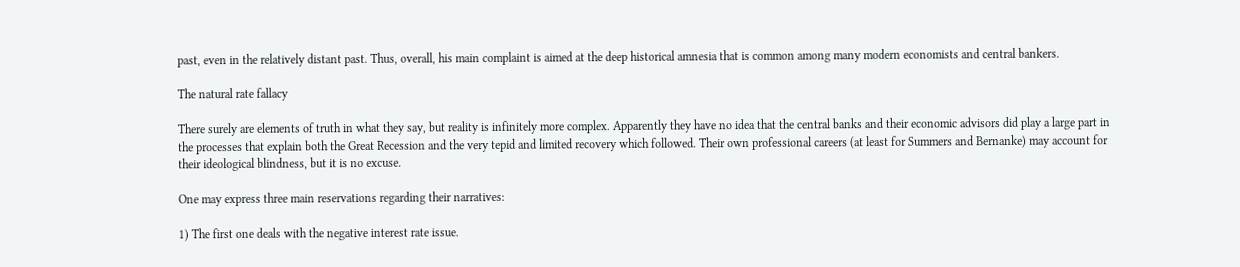past, even in the relatively distant past. Thus, overall, his main complaint is aimed at the deep historical amnesia that is common among many modern economists and central bankers.

The natural rate fallacy

There surely are elements of truth in what they say, but reality is infinitely more complex. Apparently they have no idea that the central banks and their economic advisors did play a large part in the processes that explain both the Great Recession and the very tepid and limited recovery which followed. Their own professional careers (at least for Summers and Bernanke) may account for their ideological blindness, but it is no excuse.

One may express three main reservations regarding their narratives:

1) The first one deals with the negative interest rate issue.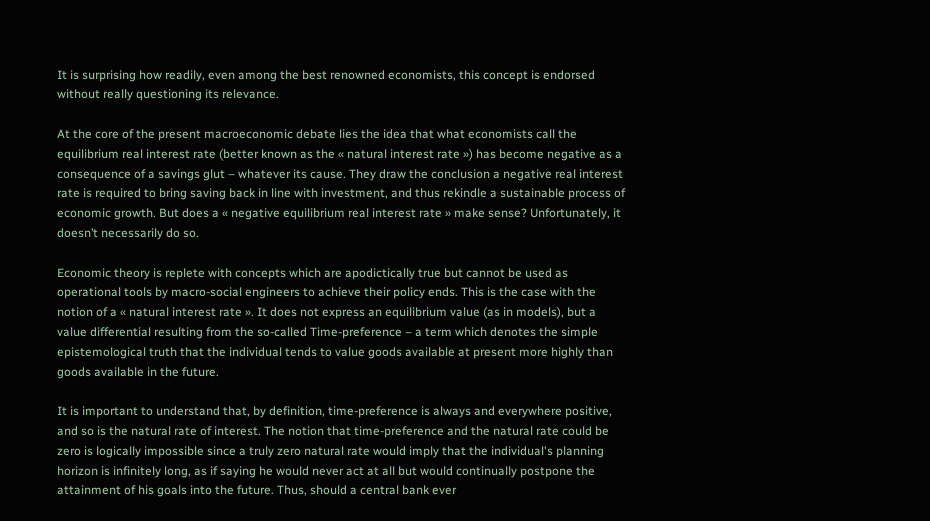It is surprising how readily, even among the best renowned economists, this concept is endorsed without really questioning its relevance.

At the core of the present macroeconomic debate lies the idea that what economists call the equilibrium real interest rate (better known as the « natural interest rate ») has become negative as a consequence of a savings glut – whatever its cause. They draw the conclusion a negative real interest rate is required to bring saving back in line with investment, and thus rekindle a sustainable process of economic growth. But does a « negative equilibrium real interest rate » make sense? Unfortunately, it doesn’t necessarily do so.

Economic theory is replete with concepts which are apodictically true but cannot be used as operational tools by macro-social engineers to achieve their policy ends. This is the case with the notion of a « natural interest rate ». It does not express an equilibrium value (as in models), but a value differential resulting from the so-called Time-preference – a term which denotes the simple epistemological truth that the individual tends to value goods available at present more highly than goods available in the future.

It is important to understand that, by definition, time-preference is always and everywhere positive, and so is the natural rate of interest. The notion that time-preference and the natural rate could be zero is logically impossible since a truly zero natural rate would imply that the individual's planning horizon is infinitely long, as if saying he would never act at all but would continually postpone the attainment of his goals into the future. Thus, should a central bank ever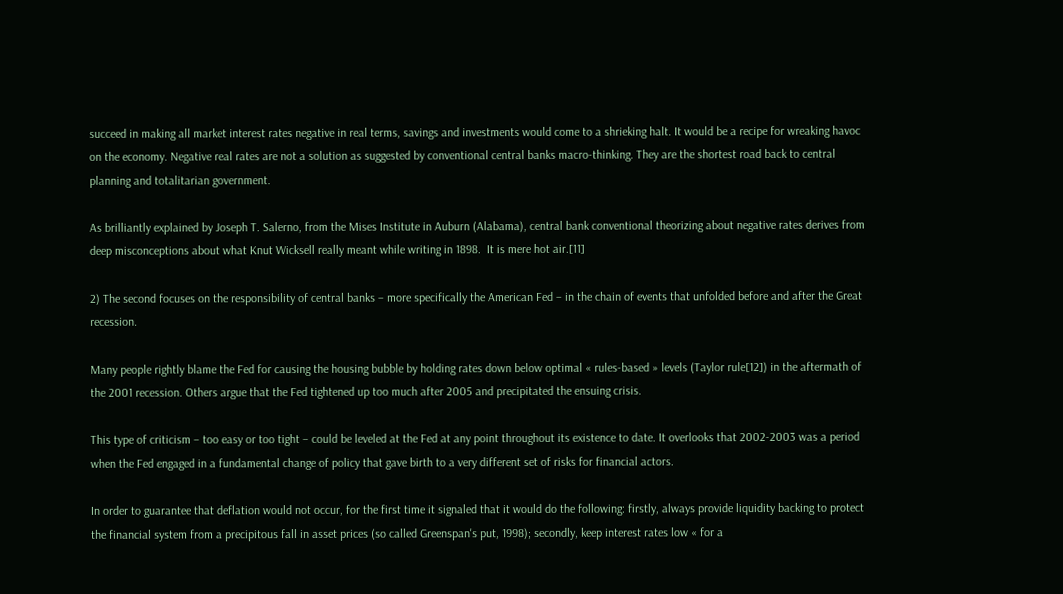succeed in making all market interest rates negative in real terms, savings and investments would come to a shrieking halt. It would be a recipe for wreaking havoc on the economy. Negative real rates are not a solution as suggested by conventional central banks macro-thinking. They are the shortest road back to central planning and totalitarian government.

As brilliantly explained by Joseph T. Salerno, from the Mises Institute in Auburn (Alabama), central bank conventional theorizing about negative rates derives from deep misconceptions about what Knut Wicksell really meant while writing in 1898.  It is mere hot air.[11]

2) The second focuses on the responsibility of central banks – more specifically the American Fed – in the chain of events that unfolded before and after the Great recession.

Many people rightly blame the Fed for causing the housing bubble by holding rates down below optimal « rules-based » levels (Taylor rule[12]) in the aftermath of the 2001 recession. Others argue that the Fed tightened up too much after 2005 and precipitated the ensuing crisis.

This type of criticism – too easy or too tight – could be leveled at the Fed at any point throughout its existence to date. It overlooks that 2002-2003 was a period when the Fed engaged in a fundamental change of policy that gave birth to a very different set of risks for financial actors.

In order to guarantee that deflation would not occur, for the first time it signaled that it would do the following: firstly, always provide liquidity backing to protect the financial system from a precipitous fall in asset prices (so called Greenspan's put, 1998); secondly, keep interest rates low « for a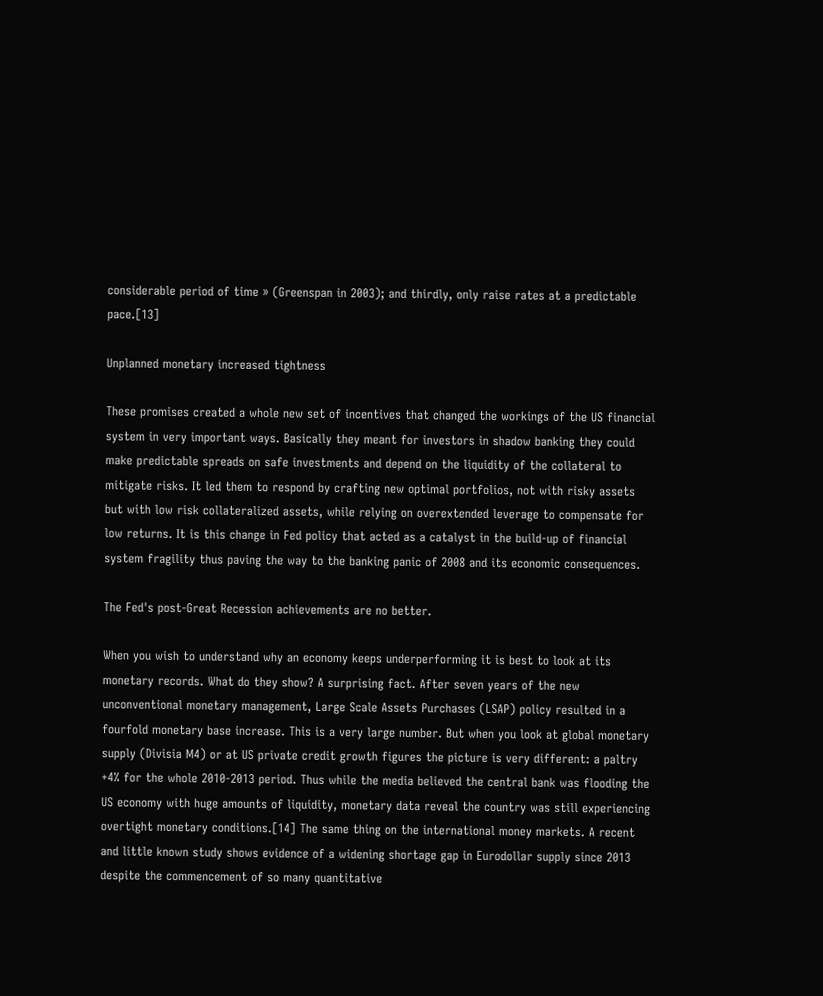considerable period of time » (Greenspan in 2003); and thirdly, only raise rates at a predictable pace.[13]

Unplanned monetary increased tightness

These promises created a whole new set of incentives that changed the workings of the US financial system in very important ways. Basically they meant for investors in shadow banking they could make predictable spreads on safe investments and depend on the liquidity of the collateral to mitigate risks. It led them to respond by crafting new optimal portfolios, not with risky assets but with low risk collateralized assets, while relying on overextended leverage to compensate for low returns. It is this change in Fed policy that acted as a catalyst in the build-up of financial system fragility thus paving the way to the banking panic of 2008 and its economic consequences.

The Fed's post-Great Recession achievements are no better.

When you wish to understand why an economy keeps underperforming it is best to look at its monetary records. What do they show? A surprising fact. After seven years of the new unconventional monetary management, Large Scale Assets Purchases (LSAP) policy resulted in a fourfold monetary base increase. This is a very large number. But when you look at global monetary supply (Divisia M4) or at US private credit growth figures the picture is very different: a paltry +4% for the whole 2010-2013 period. Thus while the media believed the central bank was flooding the US economy with huge amounts of liquidity, monetary data reveal the country was still experiencing overtight monetary conditions.[14] The same thing on the international money markets. A recent and little known study shows evidence of a widening shortage gap in Eurodollar supply since 2013 despite the commencement of so many quantitative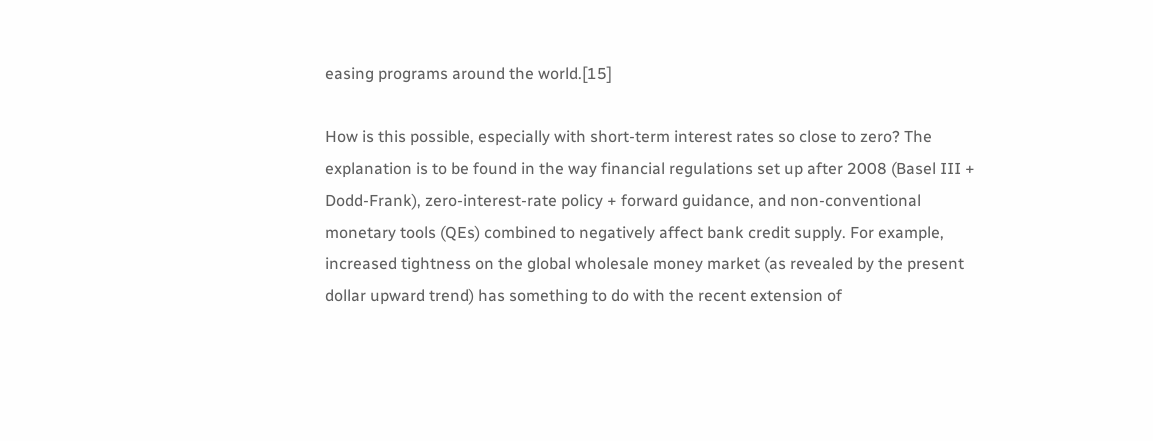easing programs around the world.[15]

How is this possible, especially with short-term interest rates so close to zero? The explanation is to be found in the way financial regulations set up after 2008 (Basel III + Dodd-Frank), zero-interest-rate policy + forward guidance, and non-conventional monetary tools (QEs) combined to negatively affect bank credit supply. For example, increased tightness on the global wholesale money market (as revealed by the present dollar upward trend) has something to do with the recent extension of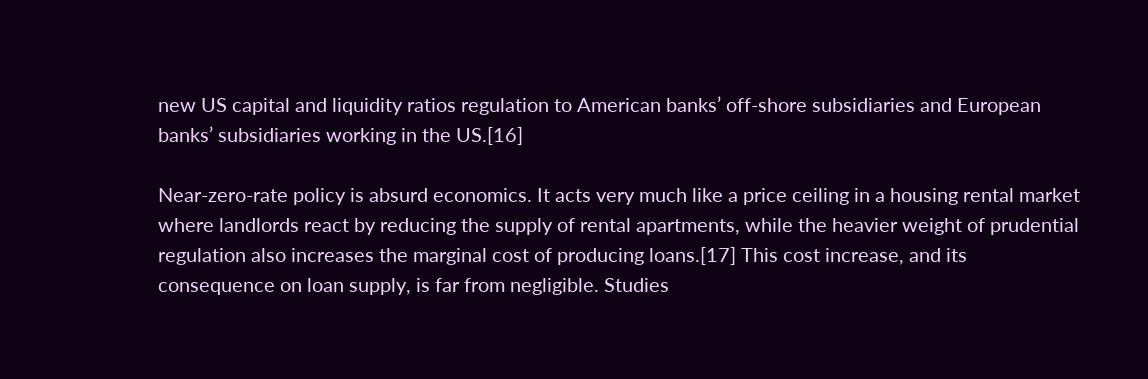new US capital and liquidity ratios regulation to American banks’ off-shore subsidiaries and European banks’ subsidiaries working in the US.[16]

Near-zero-rate policy is absurd economics. It acts very much like a price ceiling in a housing rental market where landlords react by reducing the supply of rental apartments, while the heavier weight of prudential regulation also increases the marginal cost of producing loans.[17] This cost increase, and its consequence on loan supply, is far from negligible. Studies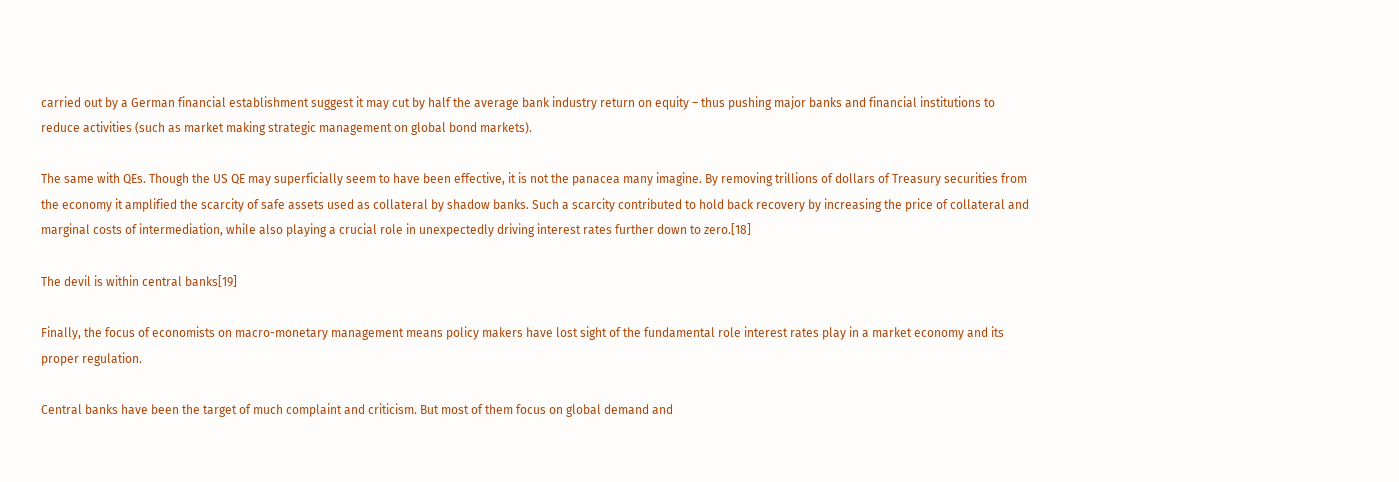carried out by a German financial establishment suggest it may cut by half the average bank industry return on equity – thus pushing major banks and financial institutions to reduce activities (such as market making strategic management on global bond markets).

The same with QEs. Though the US QE may superficially seem to have been effective, it is not the panacea many imagine. By removing trillions of dollars of Treasury securities from the economy it amplified the scarcity of safe assets used as collateral by shadow banks. Such a scarcity contributed to hold back recovery by increasing the price of collateral and marginal costs of intermediation, while also playing a crucial role in unexpectedly driving interest rates further down to zero.[18]

The devil is within central banks[19]

Finally, the focus of economists on macro-monetary management means policy makers have lost sight of the fundamental role interest rates play in a market economy and its proper regulation.

Central banks have been the target of much complaint and criticism. But most of them focus on global demand and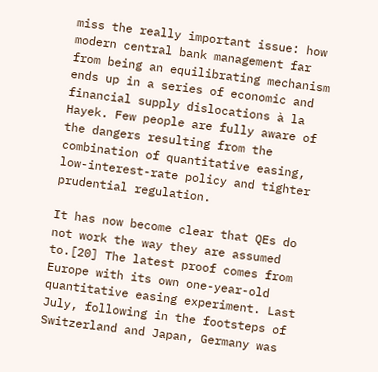miss the really important issue: how modern central bank management far from being an equilibrating mechanism ends up in a series of economic and financial supply dislocations à la Hayek. Few people are fully aware of the dangers resulting from the combination of quantitative easing, low-interest-rate policy and tighter prudential regulation.

It has now become clear that QEs do not work the way they are assumed to.[20] The latest proof comes from Europe with its own one-year-old quantitative easing experiment. Last July, following in the footsteps of Switzerland and Japan, Germany was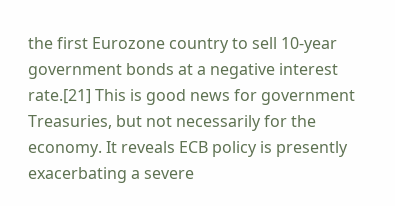the first Eurozone country to sell 10-year government bonds at a negative interest rate.[21] This is good news for government Treasuries, but not necessarily for the economy. It reveals ECB policy is presently exacerbating a severe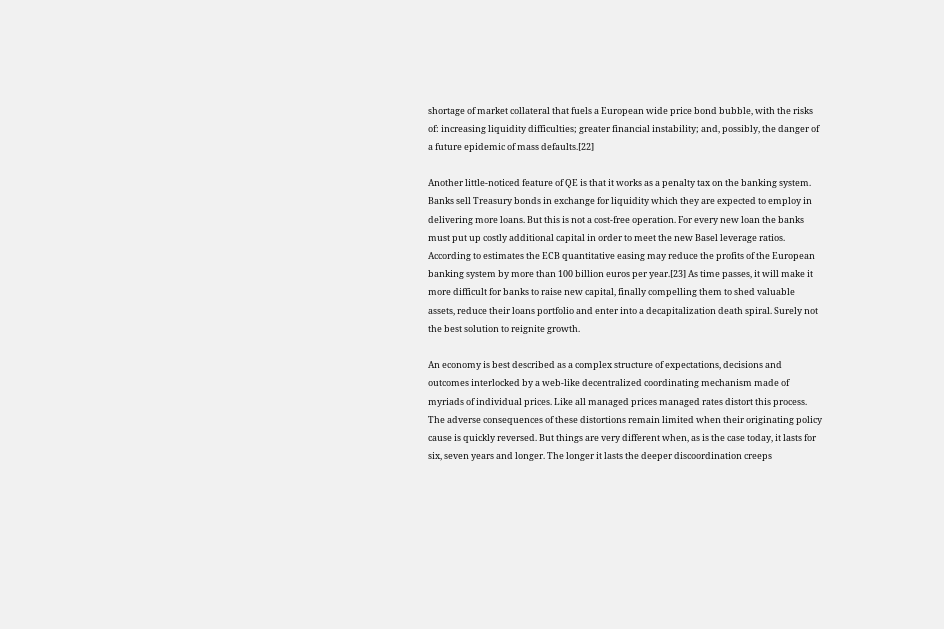shortage of market collateral that fuels a European wide price bond bubble, with the risks of: increasing liquidity difficulties; greater financial instability; and, possibly, the danger of a future epidemic of mass defaults.[22]

Another little-noticed feature of QE is that it works as a penalty tax on the banking system.  Banks sell Treasury bonds in exchange for liquidity which they are expected to employ in delivering more loans. But this is not a cost-free operation. For every new loan the banks must put up costly additional capital in order to meet the new Basel leverage ratios.  According to estimates the ECB quantitative easing may reduce the profits of the European banking system by more than 100 billion euros per year.[23] As time passes, it will make it more difficult for banks to raise new capital, finally compelling them to shed valuable assets, reduce their loans portfolio and enter into a decapitalization death spiral. Surely not the best solution to reignite growth.

An economy is best described as a complex structure of expectations, decisions and outcomes interlocked by a web-like decentralized coordinating mechanism made of myriads of individual prices. Like all managed prices managed rates distort this process. The adverse consequences of these distortions remain limited when their originating policy cause is quickly reversed. But things are very different when, as is the case today, it lasts for six, seven years and longer. The longer it lasts the deeper discoordination creeps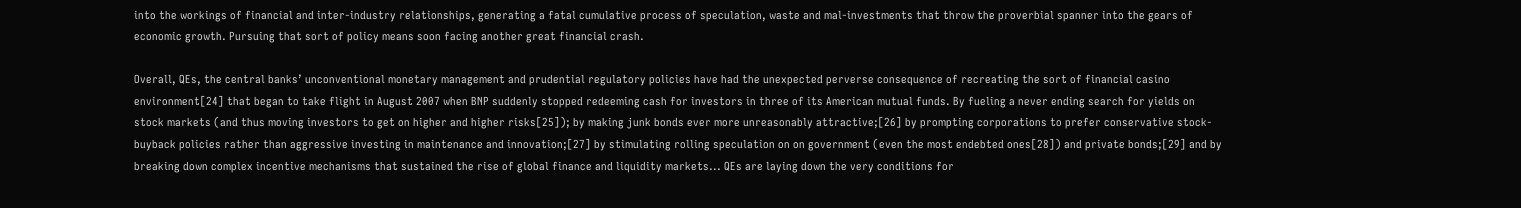into the workings of financial and inter-industry relationships, generating a fatal cumulative process of speculation, waste and mal-investments that throw the proverbial spanner into the gears of economic growth. Pursuing that sort of policy means soon facing another great financial crash.

Overall, QEs, the central banks’ unconventional monetary management and prudential regulatory policies have had the unexpected perverse consequence of recreating the sort of financial casino environment[24] that began to take flight in August 2007 when BNP suddenly stopped redeeming cash for investors in three of its American mutual funds. By fueling a never ending search for yields on stock markets (and thus moving investors to get on higher and higher risks[25]); by making junk bonds ever more unreasonably attractive;[26] by prompting corporations to prefer conservative stock-buyback policies rather than aggressive investing in maintenance and innovation;[27] by stimulating rolling speculation on on government (even the most endebted ones[28]) and private bonds;[29] and by breaking down complex incentive mechanisms that sustained the rise of global finance and liquidity markets... QEs are laying down the very conditions for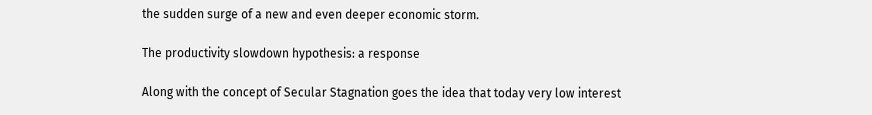the sudden surge of a new and even deeper economic storm.

The productivity slowdown hypothesis: a response

Along with the concept of Secular Stagnation goes the idea that today very low interest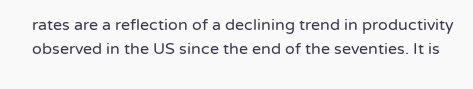rates are a reflection of a declining trend in productivity observed in the US since the end of the seventies. It is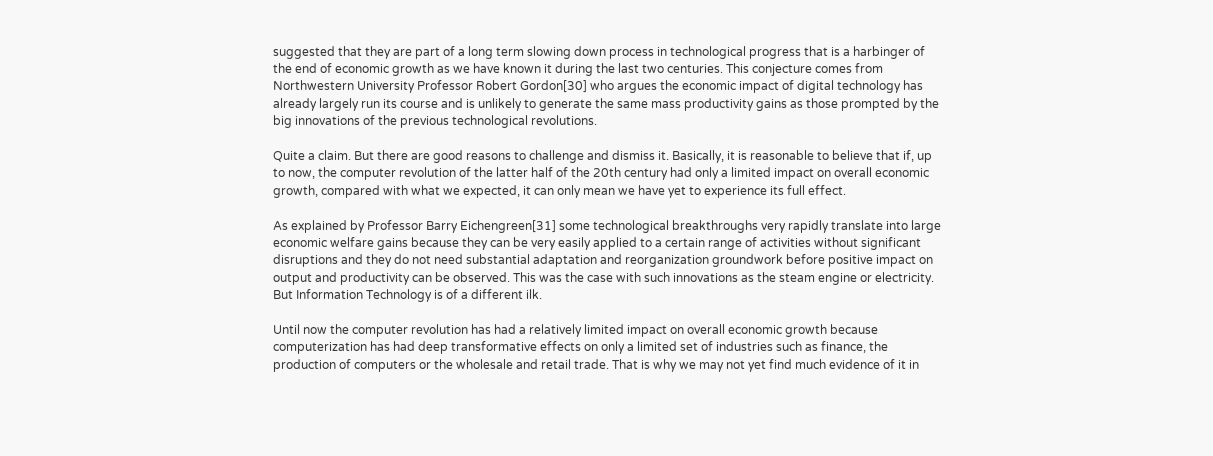suggested that they are part of a long term slowing down process in technological progress that is a harbinger of the end of economic growth as we have known it during the last two centuries. This conjecture comes from Northwestern University Professor Robert Gordon[30] who argues the economic impact of digital technology has already largely run its course and is unlikely to generate the same mass productivity gains as those prompted by the big innovations of the previous technological revolutions.

Quite a claim. But there are good reasons to challenge and dismiss it. Basically, it is reasonable to believe that if, up to now, the computer revolution of the latter half of the 20th century had only a limited impact on overall economic growth, compared with what we expected, it can only mean we have yet to experience its full effect.

As explained by Professor Barry Eichengreen[31] some technological breakthroughs very rapidly translate into large economic welfare gains because they can be very easily applied to a certain range of activities without significant disruptions and they do not need substantial adaptation and reorganization groundwork before positive impact on output and productivity can be observed. This was the case with such innovations as the steam engine or electricity. But Information Technology is of a different ilk.

Until now the computer revolution has had a relatively limited impact on overall economic growth because computerization has had deep transformative effects on only a limited set of industries such as finance, the production of computers or the wholesale and retail trade. That is why we may not yet find much evidence of it in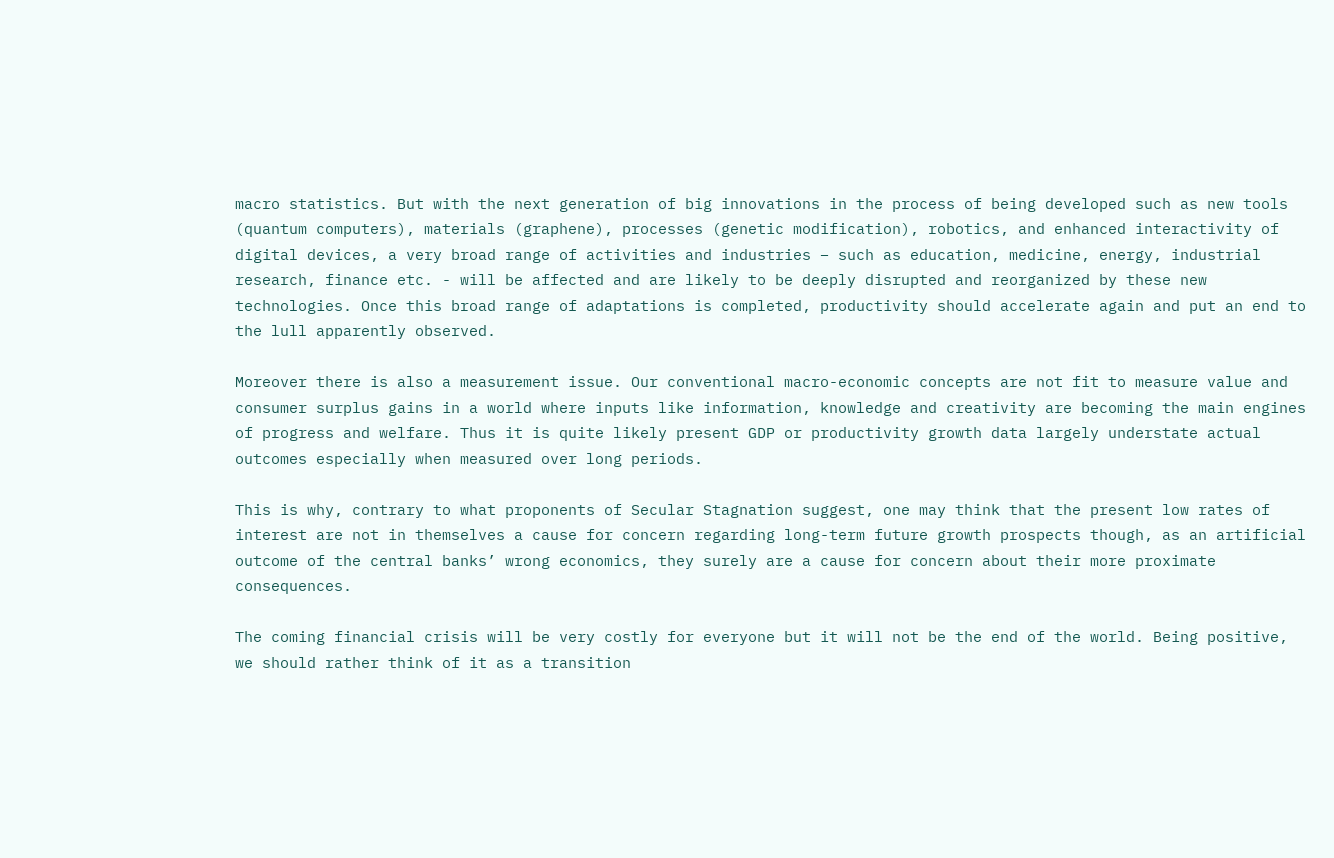macro statistics. But with the next generation of big innovations in the process of being developed such as new tools (quantum computers), materials (graphene), processes (genetic modification), robotics, and enhanced interactivity of digital devices, a very broad range of activities and industries – such as education, medicine, energy, industrial research, finance etc. - will be affected and are likely to be deeply disrupted and reorganized by these new technologies. Once this broad range of adaptations is completed, productivity should accelerate again and put an end to the lull apparently observed.

Moreover there is also a measurement issue. Our conventional macro-economic concepts are not fit to measure value and consumer surplus gains in a world where inputs like information, knowledge and creativity are becoming the main engines of progress and welfare. Thus it is quite likely present GDP or productivity growth data largely understate actual outcomes especially when measured over long periods.

This is why, contrary to what proponents of Secular Stagnation suggest, one may think that the present low rates of interest are not in themselves a cause for concern regarding long-term future growth prospects though, as an artificial outcome of the central banks’ wrong economics, they surely are a cause for concern about their more proximate consequences.

The coming financial crisis will be very costly for everyone but it will not be the end of the world. Being positive, we should rather think of it as a transition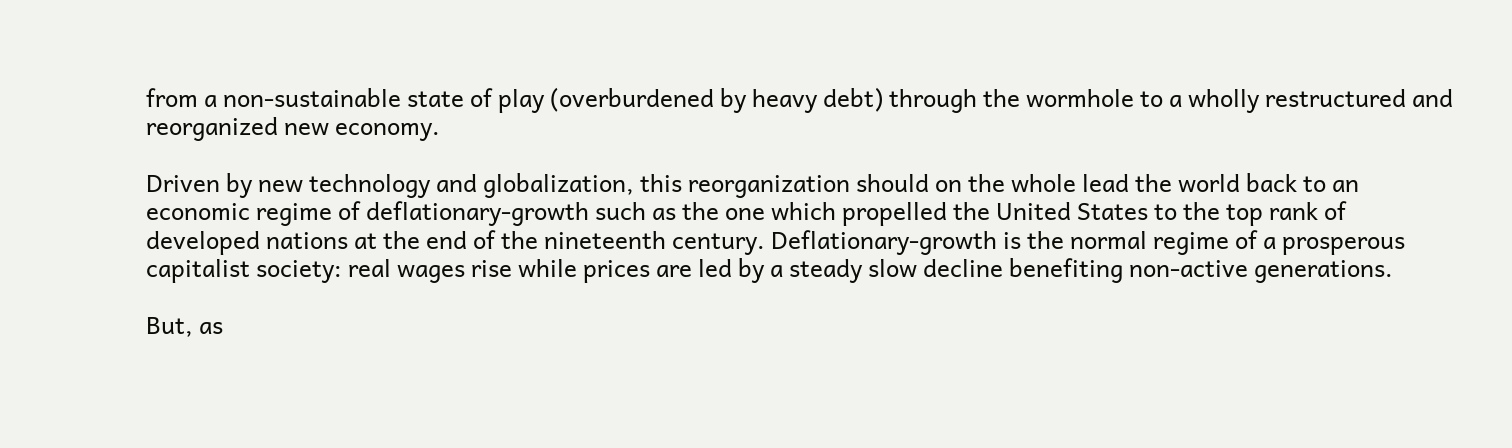from a non-sustainable state of play (overburdened by heavy debt) through the wormhole to a wholly restructured and reorganized new economy.

Driven by new technology and globalization, this reorganization should on the whole lead the world back to an economic regime of deflationary-growth such as the one which propelled the United States to the top rank of developed nations at the end of the nineteenth century. Deflationary-growth is the normal regime of a prosperous capitalist society: real wages rise while prices are led by a steady slow decline benefiting non-active generations.

But, as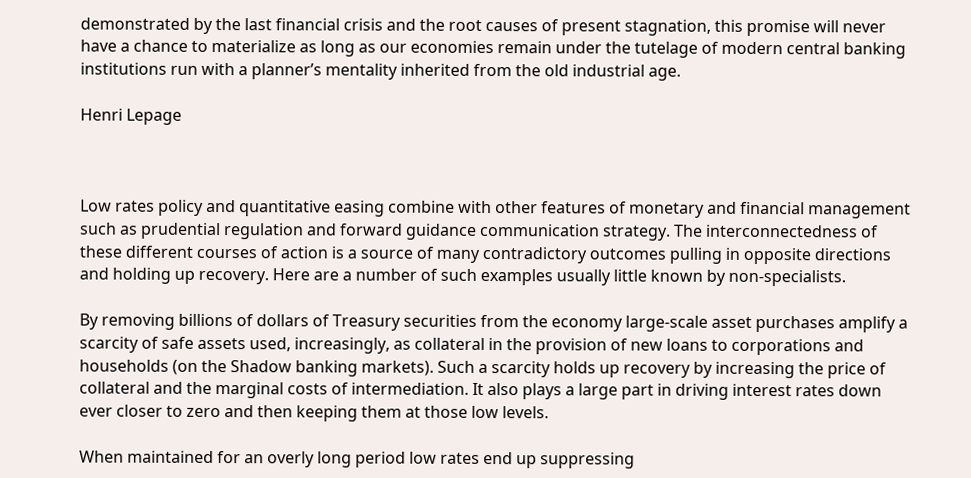demonstrated by the last financial crisis and the root causes of present stagnation, this promise will never have a chance to materialize as long as our economies remain under the tutelage of modern central banking institutions run with a planner’s mentality inherited from the old industrial age.

Henri Lepage



Low rates policy and quantitative easing combine with other features of monetary and financial management such as prudential regulation and forward guidance communication strategy. The interconnectedness of these different courses of action is a source of many contradictory outcomes pulling in opposite directions and holding up recovery. Here are a number of such examples usually little known by non-specialists.

By removing billions of dollars of Treasury securities from the economy large-scale asset purchases amplify a scarcity of safe assets used, increasingly, as collateral in the provision of new loans to corporations and households (on the Shadow banking markets). Such a scarcity holds up recovery by increasing the price of collateral and the marginal costs of intermediation. It also plays a large part in driving interest rates down ever closer to zero and then keeping them at those low levels.

When maintained for an overly long period low rates end up suppressing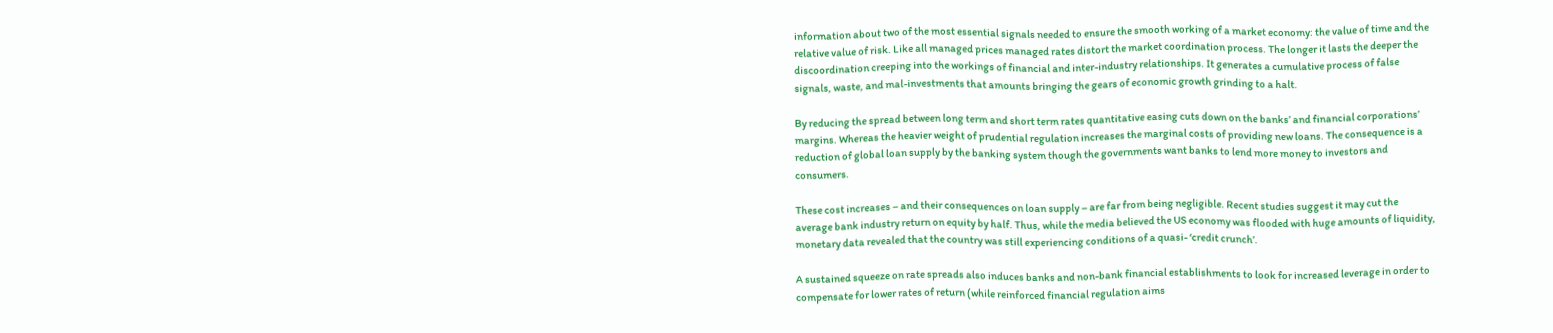information about two of the most essential signals needed to ensure the smooth working of a market economy: the value of time and the relative value of risk. Like all managed prices managed rates distort the market coordination process. The longer it lasts the deeper the discoordination creeping into the workings of financial and inter-industry relationships. It generates a cumulative process of false signals, waste, and mal-investments that amounts bringing the gears of economic growth grinding to a halt.

By reducing the spread between long term and short term rates quantitative easing cuts down on the banks’ and financial corporations’ margins. Whereas the heavier weight of prudential regulation increases the marginal costs of providing new loans. The consequence is a reduction of global loan supply by the banking system though the governments want banks to lend more money to investors and consumers.

These cost increases – and their consequences on loan supply – are far from being negligible. Recent studies suggest it may cut the average bank industry return on equity by half. Thus, while the media believed the US economy was flooded with huge amounts of liquidity, monetary data revealed that the country was still experiencing conditions of a quasi- ‘credit crunch’.

A sustained squeeze on rate spreads also induces banks and non-bank financial establishments to look for increased leverage in order to compensate for lower rates of return (while reinforced financial regulation aims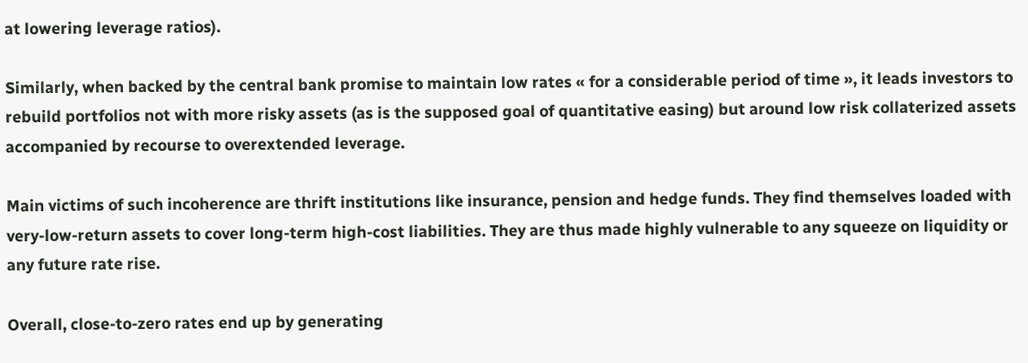at lowering leverage ratios).

Similarly, when backed by the central bank promise to maintain low rates « for a considerable period of time », it leads investors to rebuild portfolios not with more risky assets (as is the supposed goal of quantitative easing) but around low risk collaterized assets accompanied by recourse to overextended leverage.

Main victims of such incoherence are thrift institutions like insurance, pension and hedge funds. They find themselves loaded with very-low-return assets to cover long-term high-cost liabilities. They are thus made highly vulnerable to any squeeze on liquidity or any future rate rise.

Overall, close-to-zero rates end up by generating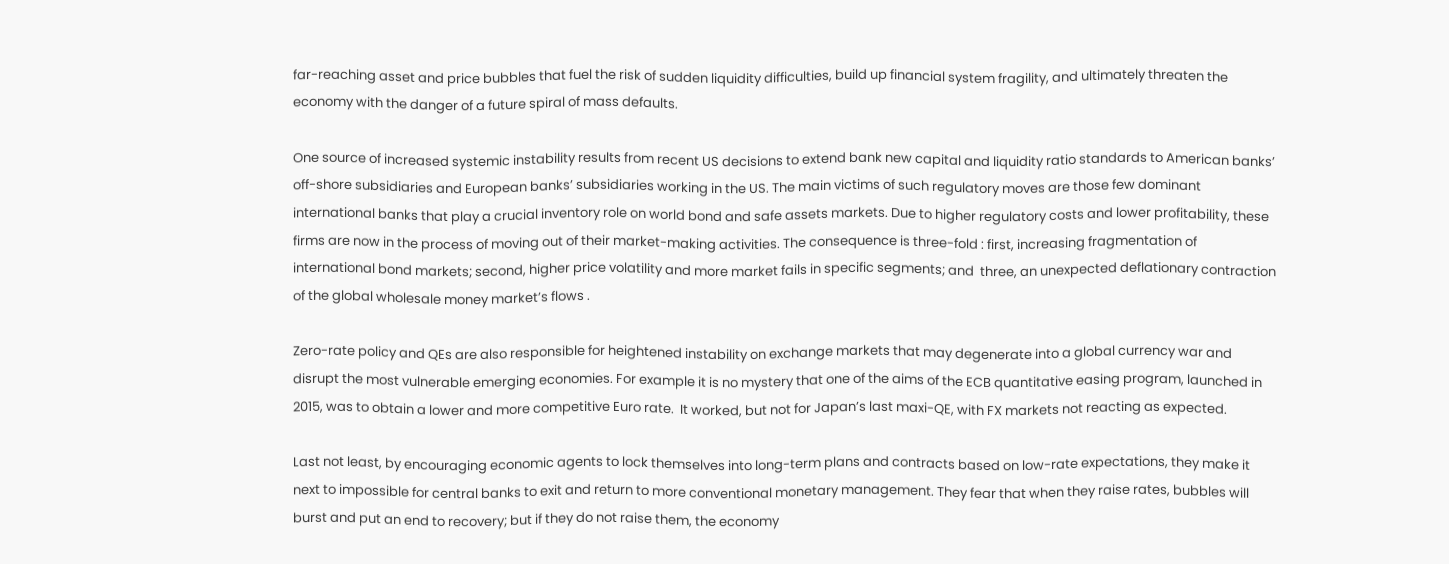far-reaching asset and price bubbles that fuel the risk of sudden liquidity difficulties, build up financial system fragility, and ultimately threaten the economy with the danger of a future spiral of mass defaults.

One source of increased systemic instability results from recent US decisions to extend bank new capital and liquidity ratio standards to American banks’ off-shore subsidiaries and European banks’ subsidiaries working in the US. The main victims of such regulatory moves are those few dominant international banks that play a crucial inventory role on world bond and safe assets markets. Due to higher regulatory costs and lower profitability, these firms are now in the process of moving out of their market-making activities. The consequence is three-fold : first, increasing fragmentation of international bond markets; second, higher price volatility and more market fails in specific segments; and  three, an unexpected deflationary contraction of the global wholesale money market’s flows .

Zero-rate policy and QEs are also responsible for heightened instability on exchange markets that may degenerate into a global currency war and disrupt the most vulnerable emerging economies. For example it is no mystery that one of the aims of the ECB quantitative easing program, launched in 2015, was to obtain a lower and more competitive Euro rate.  It worked, but not for Japan’s last maxi-QE, with FX markets not reacting as expected.

Last not least, by encouraging economic agents to lock themselves into long-term plans and contracts based on low-rate expectations, they make it next to impossible for central banks to exit and return to more conventional monetary management. They fear that when they raise rates, bubbles will burst and put an end to recovery; but if they do not raise them, the economy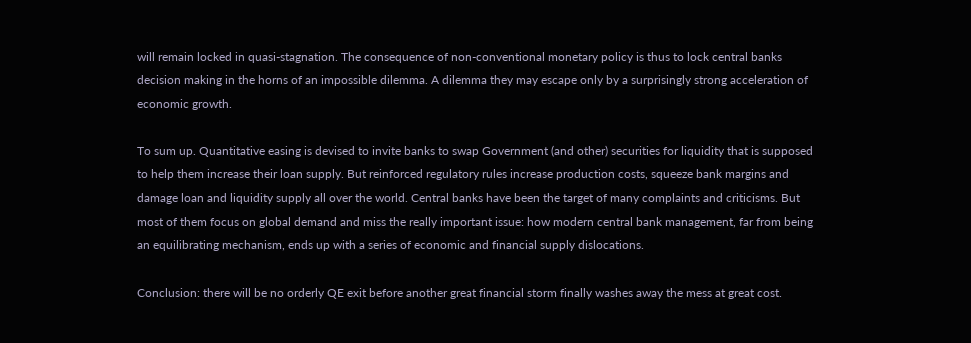will remain locked in quasi-stagnation. The consequence of non-conventional monetary policy is thus to lock central banks decision making in the horns of an impossible dilemma. A dilemma they may escape only by a surprisingly strong acceleration of economic growth.

To sum up. Quantitative easing is devised to invite banks to swap Government (and other) securities for liquidity that is supposed to help them increase their loan supply. But reinforced regulatory rules increase production costs, squeeze bank margins and damage loan and liquidity supply all over the world. Central banks have been the target of many complaints and criticisms. But most of them focus on global demand and miss the really important issue: how modern central bank management, far from being an equilibrating mechanism, ends up with a series of economic and financial supply dislocations.

Conclusion: there will be no orderly QE exit before another great financial storm finally washes away the mess at great cost.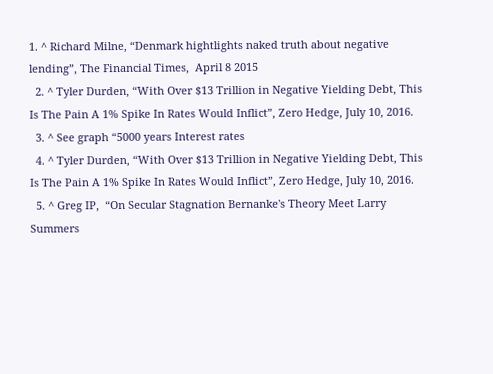1. ^ Richard Milne, “Denmark hightlights naked truth about negative lending”, The Financial Times,  April 8 2015
  2. ^ Tyler Durden, “With Over $13 Trillion in Negative Yielding Debt, This Is The Pain A 1% Spike In Rates Would Inflict”, Zero Hedge, July 10, 2016.
  3. ^ See graph “5000 years Interest rates
  4. ^ Tyler Durden, “With Over $13 Trillion in Negative Yielding Debt, This Is The Pain A 1% Spike In Rates Would Inflict”, Zero Hedge, July 10, 2016.
  5. ^ Greg IP,  “On Secular Stagnation Bernanke's Theory Meet Larry Summers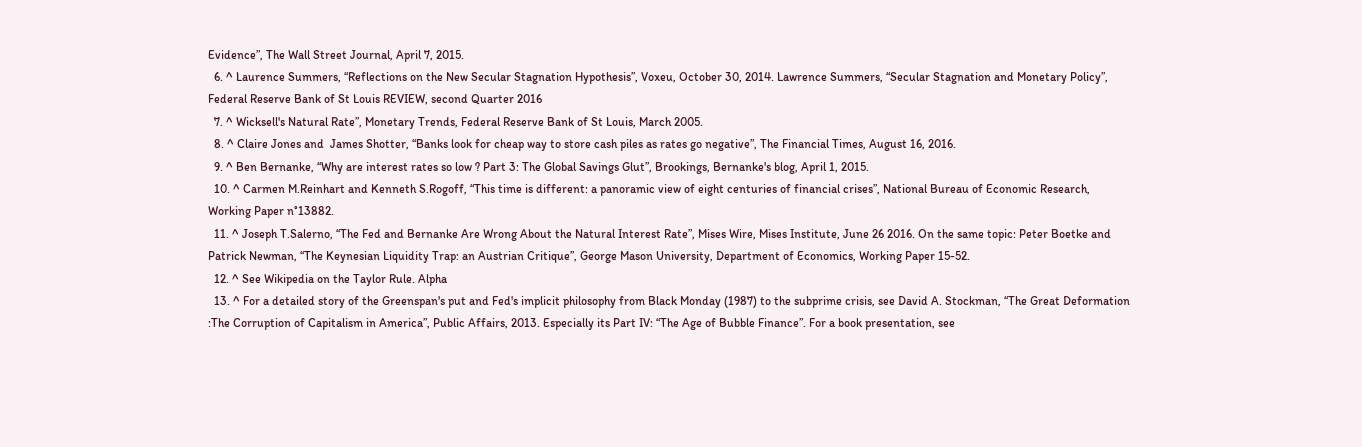Evidence”, The Wall Street Journal, April 7, 2015.
  6. ^ Laurence Summers, “Reflections on the New Secular Stagnation Hypothesis”, Voxeu, October 30, 2014. Lawrence Summers, “Secular Stagnation and Monetary Policy”, Federal Reserve Bank of St Louis REVIEW, second Quarter 2016
  7. ^ Wicksell's Natural Rate”, Monetary Trends, Federal Reserve Bank of St Louis, March 2005.
  8. ^ Claire Jones and  James Shotter, “Banks look for cheap way to store cash piles as rates go negative”, The Financial Times, August 16, 2016.
  9. ^ Ben Bernanke, “Why are interest rates so low ? Part 3: The Global Savings Glut”, Brookings, Bernanke's blog, April 1, 2015.
  10. ^ Carmen M.Reinhart and Kenneth S.Rogoff, “This time is different: a panoramic view of eight centuries of financial crises”, National Bureau of Economic Research, Working Paper n°13882.
  11. ^ Joseph T.Salerno, “The Fed and Bernanke Are Wrong About the Natural Interest Rate”, Mises Wire, Mises Institute, June 26 2016. On the same topic: Peter Boetke and Patrick Newman, “The Keynesian Liquidity Trap: an Austrian Critique”, George Mason University, Department of Economics, Working Paper 15-52.
  12. ^ See Wikipedia on the Taylor Rule. Alpha
  13. ^ For a detailed story of the Greenspan's put and Fed's implicit philosophy from Black Monday (1987) to the subprime crisis, see David A. Stockman, “The Great Deformation :The Corruption of Capitalism in America”, Public Affairs, 2013. Especially its Part IV: “The Age of Bubble Finance”. For a book presentation, see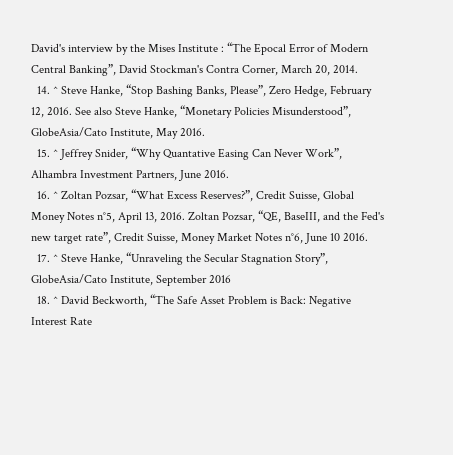David's interview by the Mises Institute : “The Epocal Error of Modern Central Banking”, David Stockman's Contra Corner, March 20, 2014.
  14. ^ Steve Hanke, “Stop Bashing Banks, Please”, Zero Hedge, February 12, 2016. See also Steve Hanke, “Monetary Policies Misunderstood”, GlobeAsia/Cato Institute, May 2016.
  15. ^ Jeffrey Snider, “Why Quantative Easing Can Never Work”, Alhambra Investment Partners, June 2016.
  16. ^ Zoltan Pozsar, “What Excess Reserves?”, Credit Suisse, Global Money Notes n°5, April 13, 2016. Zoltan Pozsar, “QE, BaseIII, and the Fed's new target rate”, Credit Suisse, Money Market Notes n°6, June 10 2016.
  17. ^ Steve Hanke, “Unraveling the Secular Stagnation Story”, GlobeAsia/Cato Institute, September 2016
  18. ^ David Beckworth, “The Safe Asset Problem is Back: Negative Interest Rate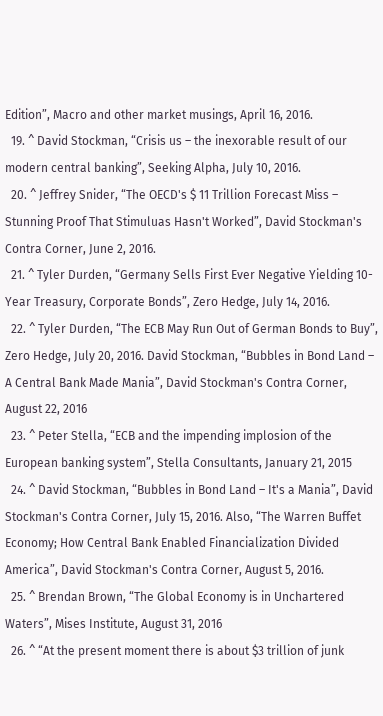Edition”, Macro and other market musings, April 16, 2016.
  19. ^ David Stockman, “Crisis us – the inexorable result of our modern central banking”, Seeking Alpha, July 10, 2016.
  20. ^ Jeffrey Snider, “The OECD's $ 11 Trillion Forecast Miss – Stunning Proof That Stimuluas Hasn't Worked”, David Stockman's Contra Corner, June 2, 2016.
  21. ^ Tyler Durden, “Germany Sells First Ever Negative Yielding 10-Year Treasury, Corporate Bonds”, Zero Hedge, July 14, 2016.
  22. ^ Tyler Durden, “The ECB May Run Out of German Bonds to Buy”, Zero Hedge, July 20, 2016. David Stockman, “Bubbles in Bond Land – A Central Bank Made Mania”, David Stockman's Contra Corner, August 22, 2016
  23. ^ Peter Stella, “ECB and the impending implosion of the European banking system”, Stella Consultants, January 21, 2015
  24. ^ David Stockman, “Bubbles in Bond Land – It's a Mania”, David Stockman's Contra Corner, July 15, 2016. Also, “The Warren Buffet Economy; How Central Bank Enabled Financialization Divided America”, David Stockman's Contra Corner, August 5, 2016.
  25. ^ Brendan Brown, “The Global Economy is in Unchartered Waters”, Mises Institute, August 31, 2016
  26. ^ “At the present moment there is about $3 trillion of junk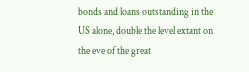bonds and loans outstanding in the US alone, double the level extant on the eve of the great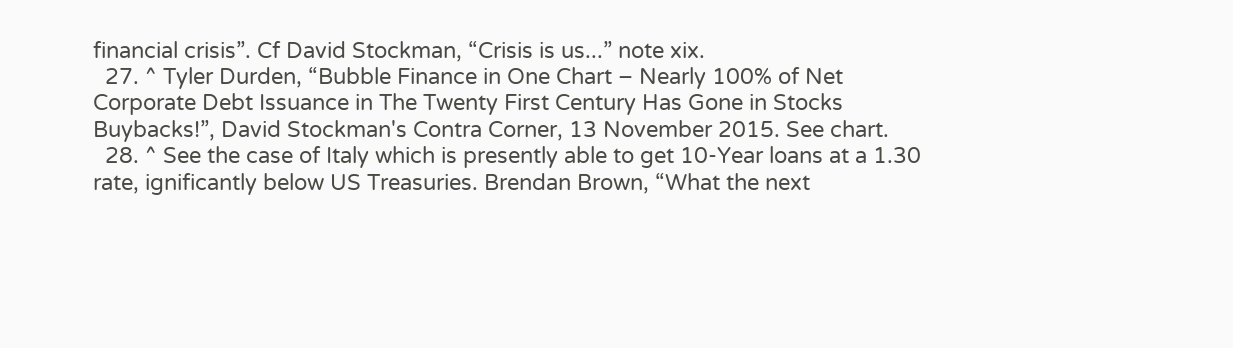financial crisis”. Cf David Stockman, “Crisis is us...” note xix.
  27. ^ Tyler Durden, “Bubble Finance in One Chart – Nearly 100% of Net Corporate Debt Issuance in The Twenty First Century Has Gone in Stocks Buybacks!”, David Stockman's Contra Corner, 13 November 2015. See chart.
  28. ^ See the case of Italy which is presently able to get 10-Year loans at a 1.30 rate, ignificantly below US Treasuries. Brendan Brown, “What the next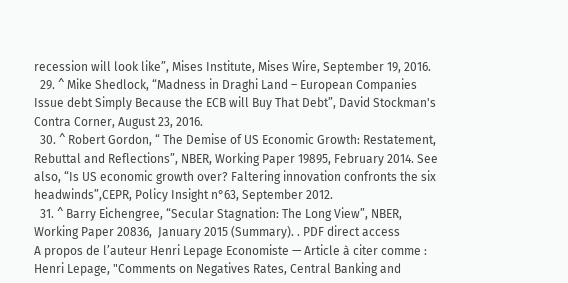recession will look like”, Mises Institute, Mises Wire, September 19, 2016.
  29. ^ Mike Shedlock, “Madness in Draghi Land – European Companies Issue debt Simply Because the ECB will Buy That Debt”, David Stockman's Contra Corner, August 23, 2016.
  30. ^ Robert Gordon, “ The Demise of US Economic Growth: Restatement, Rebuttal and Reflections”, NBER, Working Paper 19895, February 2014. See also, “Is US economic growth over? Faltering innovation confronts the six headwinds”,CEPR, Policy Insight n°63, September 2012.
  31. ^ Barry Eichengree, “Secular Stagnation: The Long View”, NBER, Working Paper 20836,  January 2015 (Summary). . PDF direct access
A propos de l’auteur Henri Lepage Economiste — Article à citer comme : Henri Lepage, "Comments on Negatives Rates, Central Banking and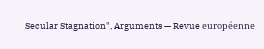Secular Stagnation", Arguments — Revue européenne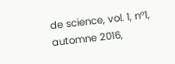de science, vol. 1, n°1, automne 2016,